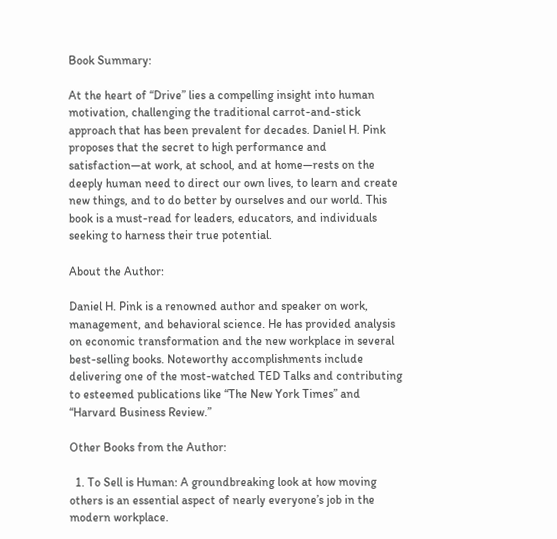Book Summary:

At the heart of “Drive” lies a compelling insight into human motivation, challenging the traditional carrot-and-stick approach that has been prevalent for decades. Daniel H. Pink proposes that the secret to high performance and satisfaction—at work, at school, and at home—rests on the deeply human need to direct our own lives, to learn and create new things, and to do better by ourselves and our world. This book is a must-read for leaders, educators, and individuals seeking to harness their true potential.

About the Author:

Daniel H. Pink is a renowned author and speaker on work, management, and behavioral science. He has provided analysis on economic transformation and the new workplace in several best-selling books. Noteworthy accomplishments include delivering one of the most-watched TED Talks and contributing to esteemed publications like “The New York Times” and “Harvard Business Review.”

Other Books from the Author:

  1. To Sell is Human: A groundbreaking look at how moving others is an essential aspect of nearly everyone’s job in the modern workplace.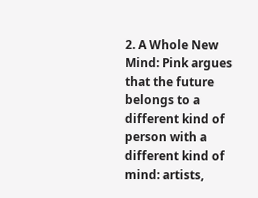2. A Whole New Mind: Pink argues that the future belongs to a different kind of person with a different kind of mind: artists,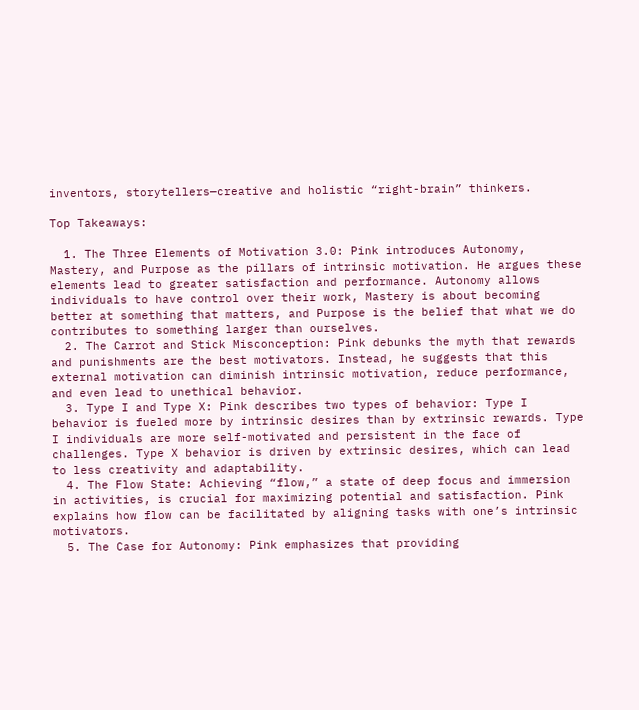inventors, storytellers—creative and holistic “right-brain” thinkers.

Top Takeaways:

  1. The Three Elements of Motivation 3.0: Pink introduces Autonomy, Mastery, and Purpose as the pillars of intrinsic motivation. He argues these elements lead to greater satisfaction and performance. Autonomy allows individuals to have control over their work, Mastery is about becoming better at something that matters, and Purpose is the belief that what we do contributes to something larger than ourselves.
  2. The Carrot and Stick Misconception: Pink debunks the myth that rewards and punishments are the best motivators. Instead, he suggests that this external motivation can diminish intrinsic motivation, reduce performance, and even lead to unethical behavior.
  3. Type I and Type X: Pink describes two types of behavior: Type I behavior is fueled more by intrinsic desires than by extrinsic rewards. Type I individuals are more self-motivated and persistent in the face of challenges. Type X behavior is driven by extrinsic desires, which can lead to less creativity and adaptability.
  4. The Flow State: Achieving “flow,” a state of deep focus and immersion in activities, is crucial for maximizing potential and satisfaction. Pink explains how flow can be facilitated by aligning tasks with one’s intrinsic motivators.
  5. The Case for Autonomy: Pink emphasizes that providing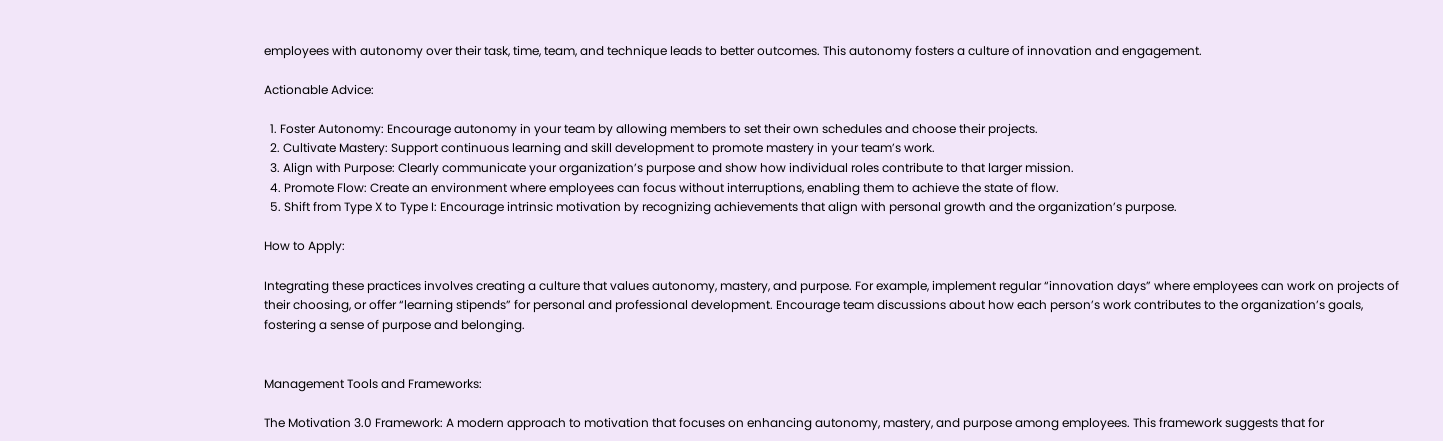employees with autonomy over their task, time, team, and technique leads to better outcomes. This autonomy fosters a culture of innovation and engagement.

Actionable Advice:

  1. Foster Autonomy: Encourage autonomy in your team by allowing members to set their own schedules and choose their projects.
  2. Cultivate Mastery: Support continuous learning and skill development to promote mastery in your team’s work.
  3. Align with Purpose: Clearly communicate your organization’s purpose and show how individual roles contribute to that larger mission.
  4. Promote Flow: Create an environment where employees can focus without interruptions, enabling them to achieve the state of flow.
  5. Shift from Type X to Type I: Encourage intrinsic motivation by recognizing achievements that align with personal growth and the organization’s purpose.

How to Apply:

Integrating these practices involves creating a culture that values autonomy, mastery, and purpose. For example, implement regular “innovation days” where employees can work on projects of their choosing, or offer “learning stipends” for personal and professional development. Encourage team discussions about how each person’s work contributes to the organization’s goals, fostering a sense of purpose and belonging.


Management Tools and Frameworks:

The Motivation 3.0 Framework: A modern approach to motivation that focuses on enhancing autonomy, mastery, and purpose among employees. This framework suggests that for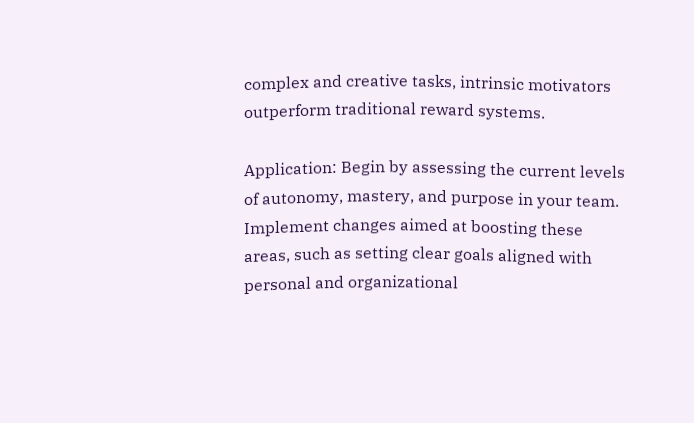complex and creative tasks, intrinsic motivators outperform traditional reward systems.

Application: Begin by assessing the current levels of autonomy, mastery, and purpose in your team. Implement changes aimed at boosting these areas, such as setting clear goals aligned with personal and organizational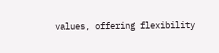values, offering flexibility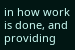in how work is done, and providing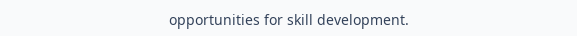opportunities for skill development.